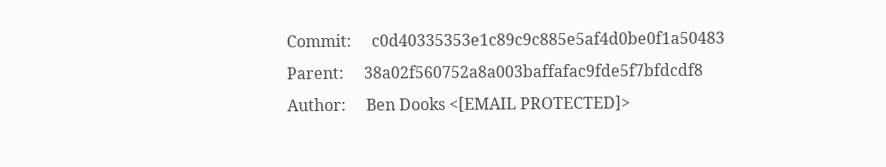Commit:     c0d40335353e1c89c9c885e5af4d0be0f1a50483
Parent:     38a02f560752a8a003baffafac9fde5f7bfdcdf8
Author:     Ben Dooks <[EMAIL PROTECTED]>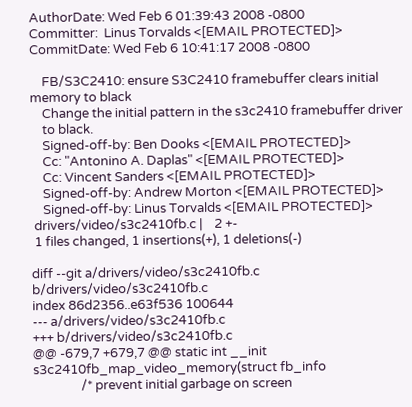AuthorDate: Wed Feb 6 01:39:43 2008 -0800
Committer:  Linus Torvalds <[EMAIL PROTECTED]>
CommitDate: Wed Feb 6 10:41:17 2008 -0800

    FB/S3C2410: ensure S3C2410 framebuffer clears initial memory to black
    Change the initial pattern in the s3c2410 framebuffer driver
    to black.
    Signed-off-by: Ben Dooks <[EMAIL PROTECTED]>
    Cc: "Antonino A. Daplas" <[EMAIL PROTECTED]>
    Cc: Vincent Sanders <[EMAIL PROTECTED]>
    Signed-off-by: Andrew Morton <[EMAIL PROTECTED]>
    Signed-off-by: Linus Torvalds <[EMAIL PROTECTED]>
 drivers/video/s3c2410fb.c |    2 +-
 1 files changed, 1 insertions(+), 1 deletions(-)

diff --git a/drivers/video/s3c2410fb.c b/drivers/video/s3c2410fb.c
index 86d2356..e63f536 100644
--- a/drivers/video/s3c2410fb.c
+++ b/drivers/video/s3c2410fb.c
@@ -679,7 +679,7 @@ static int __init s3c2410fb_map_video_memory(struct fb_info
                /* prevent initial garbage on screen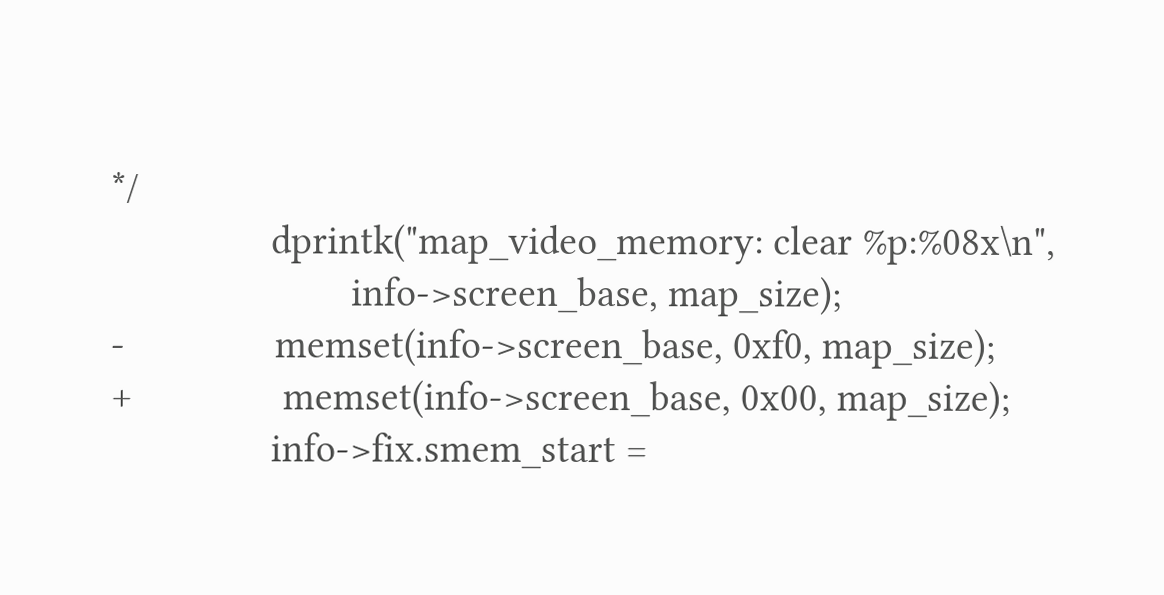*/
                dprintk("map_video_memory: clear %p:%08x\n",
                        info->screen_base, map_size);
-               memset(info->screen_base, 0xf0, map_size);
+               memset(info->screen_base, 0x00, map_size);
                info->fix.smem_start =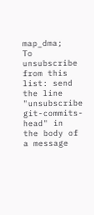map_dma;
To unsubscribe from this list: send the line "unsubscribe git-commits-head" in
the body of a message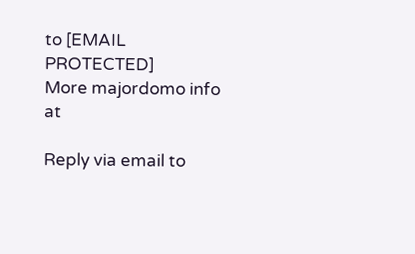to [EMAIL PROTECTED]
More majordomo info at

Reply via email to